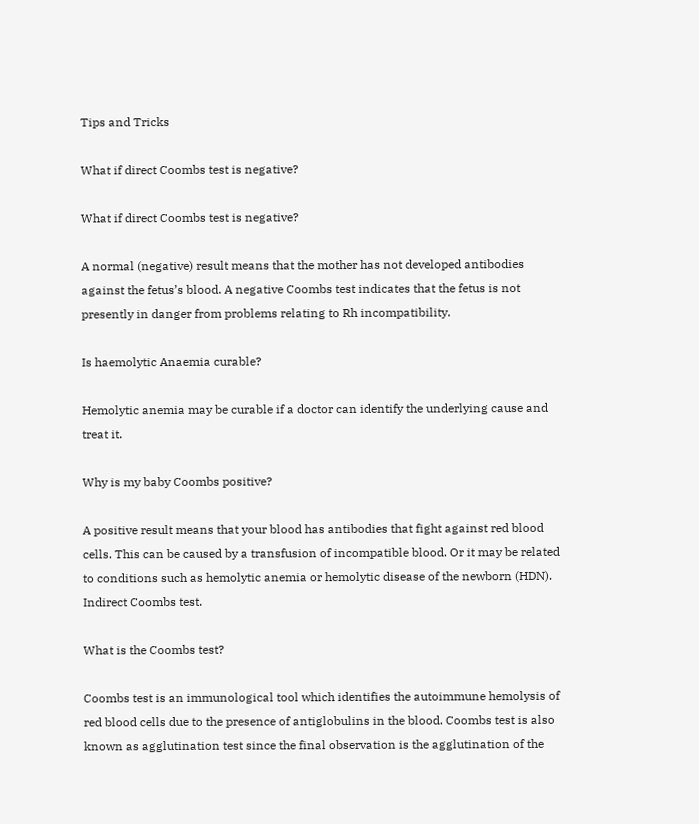Tips and Tricks

What if direct Coombs test is negative?

What if direct Coombs test is negative?

A normal (negative) result means that the mother has not developed antibodies against the fetus’s blood. A negative Coombs test indicates that the fetus is not presently in danger from problems relating to Rh incompatibility.

Is haemolytic Anaemia curable?

Hemolytic anemia may be curable if a doctor can identify the underlying cause and treat it.

Why is my baby Coombs positive?

A positive result means that your blood has antibodies that fight against red blood cells. This can be caused by a transfusion of incompatible blood. Or it may be related to conditions such as hemolytic anemia or hemolytic disease of the newborn (HDN). Indirect Coombs test.

What is the Coombs test?

Coombs test is an immunological tool which identifies the autoimmune hemolysis of red blood cells due to the presence of antiglobulins in the blood. Coombs test is also known as agglutination test since the final observation is the agglutination of the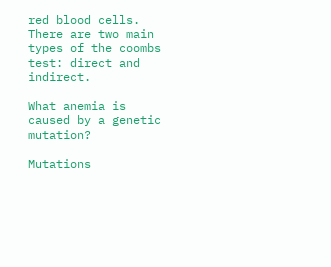red blood cells. There are two main types of the coombs test: direct and indirect.

What anemia is caused by a genetic mutation?

Mutations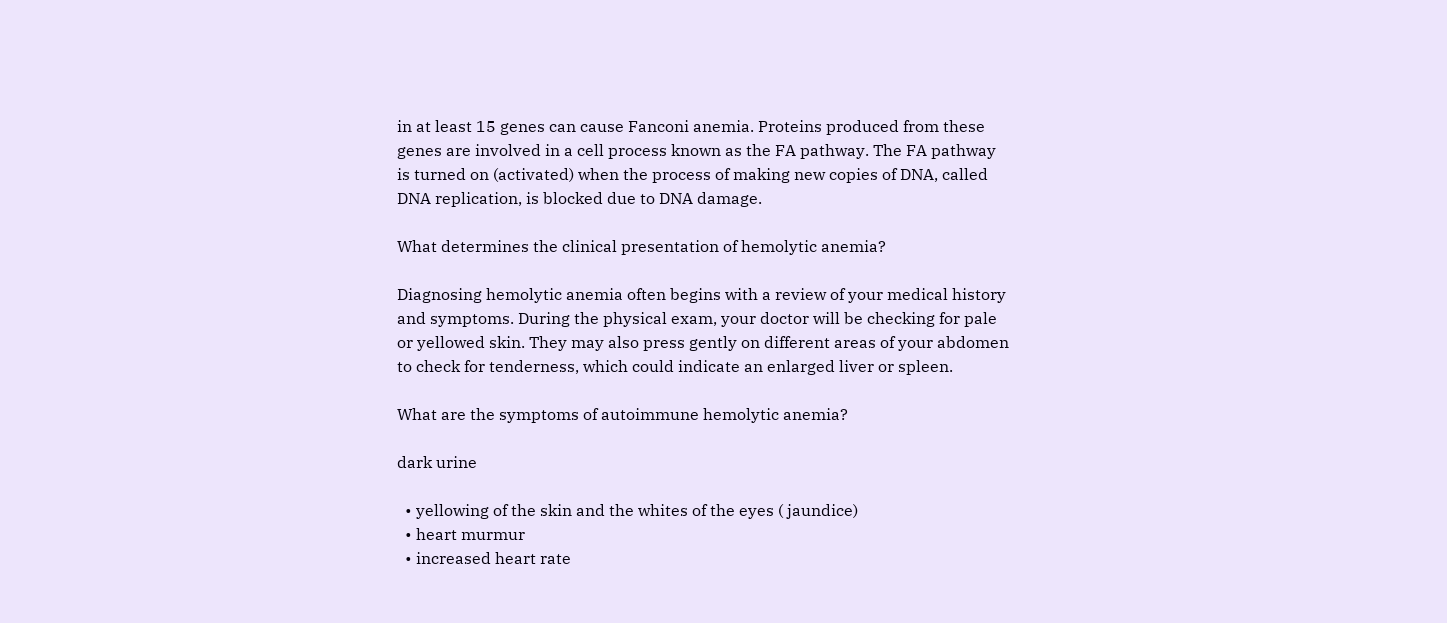in at least 15 genes can cause Fanconi anemia. Proteins produced from these genes are involved in a cell process known as the FA pathway. The FA pathway is turned on (activated) when the process of making new copies of DNA, called DNA replication, is blocked due to DNA damage.

What determines the clinical presentation of hemolytic anemia?

Diagnosing hemolytic anemia often begins with a review of your medical history and symptoms. During the physical exam, your doctor will be checking for pale or yellowed skin. They may also press gently on different areas of your abdomen to check for tenderness, which could indicate an enlarged liver or spleen.

What are the symptoms of autoimmune hemolytic anemia?

dark urine

  • yellowing of the skin and the whites of the eyes ( jaundice)
  • heart murmur
  • increased heart rate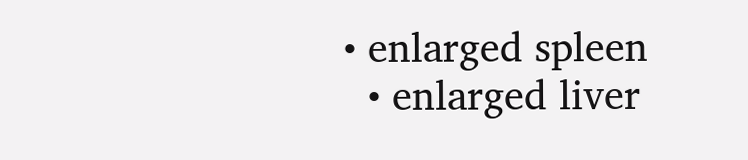• enlarged spleen
  • enlarged liver